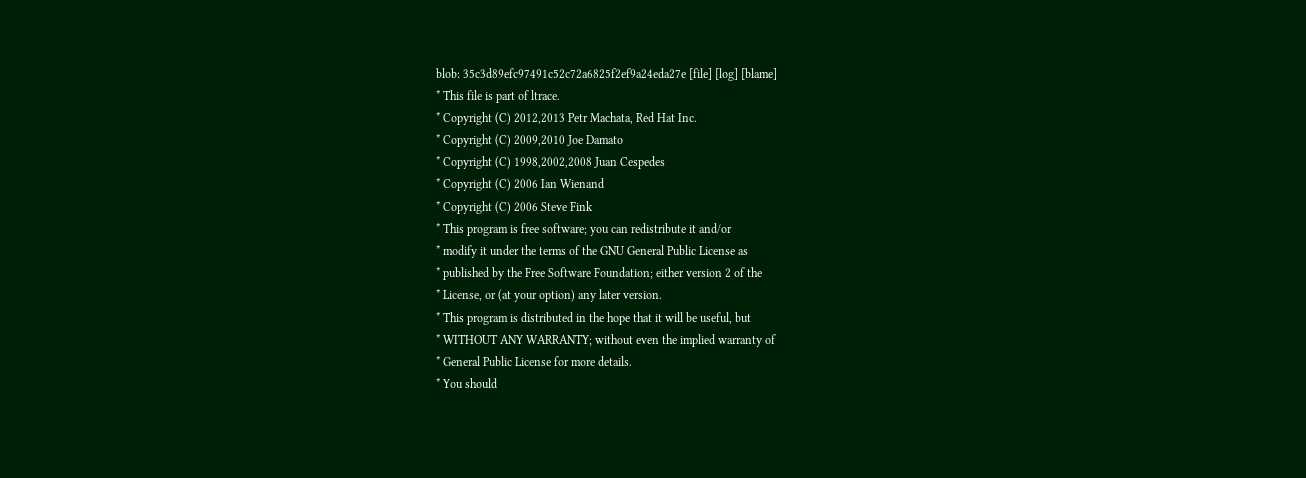blob: 35c3d89efc97491c52c72a6825f2ef9a24eda27e [file] [log] [blame]
* This file is part of ltrace.
* Copyright (C) 2012,2013 Petr Machata, Red Hat Inc.
* Copyright (C) 2009,2010 Joe Damato
* Copyright (C) 1998,2002,2008 Juan Cespedes
* Copyright (C) 2006 Ian Wienand
* Copyright (C) 2006 Steve Fink
* This program is free software; you can redistribute it and/or
* modify it under the terms of the GNU General Public License as
* published by the Free Software Foundation; either version 2 of the
* License, or (at your option) any later version.
* This program is distributed in the hope that it will be useful, but
* WITHOUT ANY WARRANTY; without even the implied warranty of
* General Public License for more details.
* You should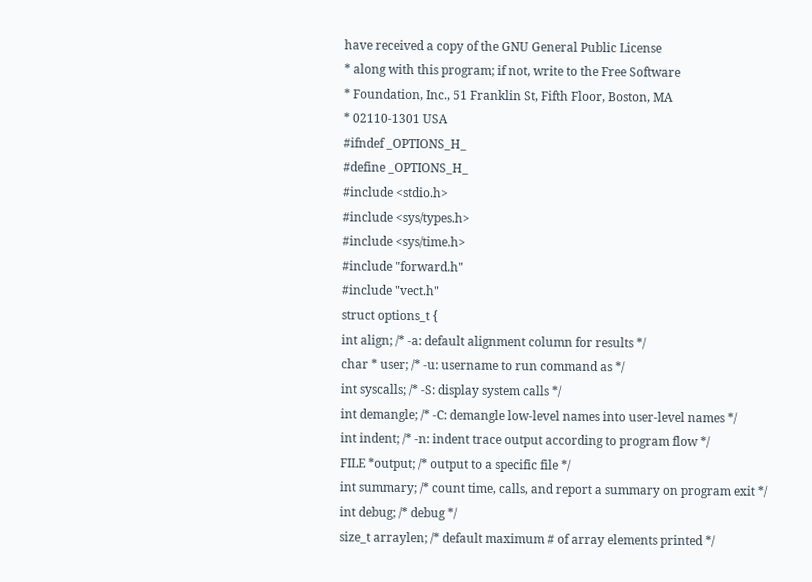have received a copy of the GNU General Public License
* along with this program; if not, write to the Free Software
* Foundation, Inc., 51 Franklin St, Fifth Floor, Boston, MA
* 02110-1301 USA
#ifndef _OPTIONS_H_
#define _OPTIONS_H_
#include <stdio.h>
#include <sys/types.h>
#include <sys/time.h>
#include "forward.h"
#include "vect.h"
struct options_t {
int align; /* -a: default alignment column for results */
char * user; /* -u: username to run command as */
int syscalls; /* -S: display system calls */
int demangle; /* -C: demangle low-level names into user-level names */
int indent; /* -n: indent trace output according to program flow */
FILE *output; /* output to a specific file */
int summary; /* count time, calls, and report a summary on program exit */
int debug; /* debug */
size_t arraylen; /* default maximum # of array elements printed */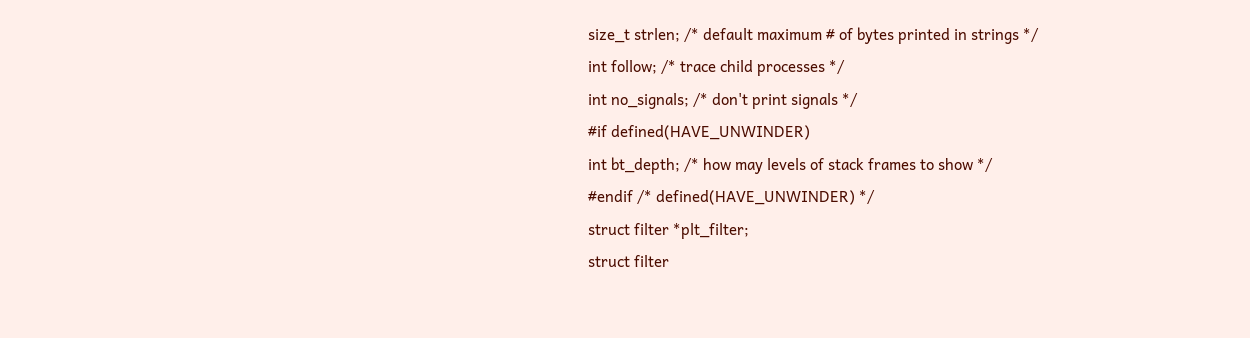size_t strlen; /* default maximum # of bytes printed in strings */
int follow; /* trace child processes */
int no_signals; /* don't print signals */
#if defined(HAVE_UNWINDER)
int bt_depth; /* how may levels of stack frames to show */
#endif /* defined(HAVE_UNWINDER) */
struct filter *plt_filter;
struct filter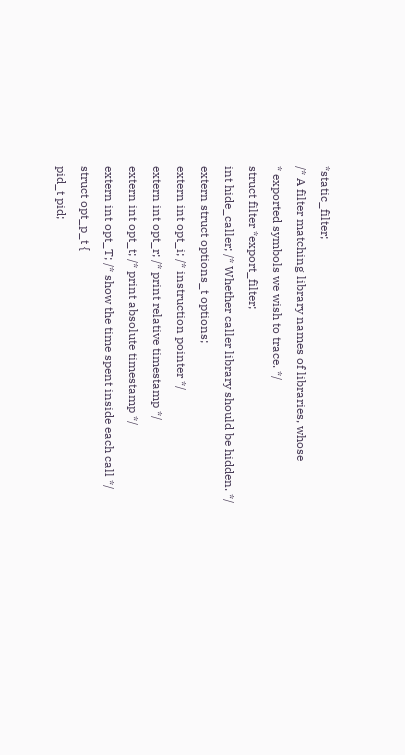*static_filter;
/* A filter matching library names of libraries, whose
* exported symbols we wish to trace. */
struct filter *export_filter;
int hide_caller; /* Whether caller library should be hidden. */
extern struct options_t options;
extern int opt_i; /* instruction pointer */
extern int opt_r; /* print relative timestamp */
extern int opt_t; /* print absolute timestamp */
extern int opt_T; /* show the time spent inside each call */
struct opt_p_t {
pid_t pid;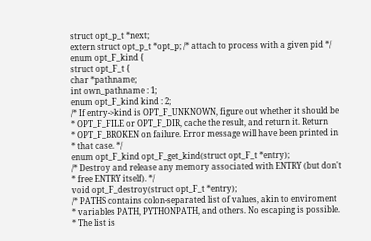struct opt_p_t *next;
extern struct opt_p_t *opt_p; /* attach to process with a given pid */
enum opt_F_kind {
struct opt_F_t {
char *pathname;
int own_pathname : 1;
enum opt_F_kind kind : 2;
/* If entry->kind is OPT_F_UNKNOWN, figure out whether it should be
* OPT_F_FILE or OPT_F_DIR, cache the result, and return it. Return
* OPT_F_BROKEN on failure. Error message will have been printed in
* that case. */
enum opt_F_kind opt_F_get_kind(struct opt_F_t *entry);
/* Destroy and release any memory associated with ENTRY (but don't
* free ENTRY itself). */
void opt_F_destroy(struct opt_F_t *entry);
/* PATHS contains colon-separated list of values, akin to enviroment
* variables PATH, PYTHONPATH, and others. No escaping is possible.
* The list is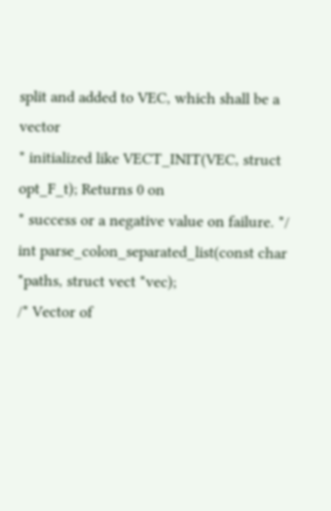split and added to VEC, which shall be a vector
* initialized like VECT_INIT(VEC, struct opt_F_t); Returns 0 on
* success or a negative value on failure. */
int parse_colon_separated_list(const char *paths, struct vect *vec);
/* Vector of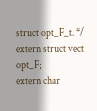struct opt_F_t. */
extern struct vect opt_F;
extern char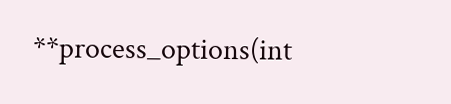**process_options(int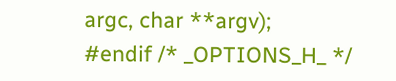argc, char **argv);
#endif /* _OPTIONS_H_ */